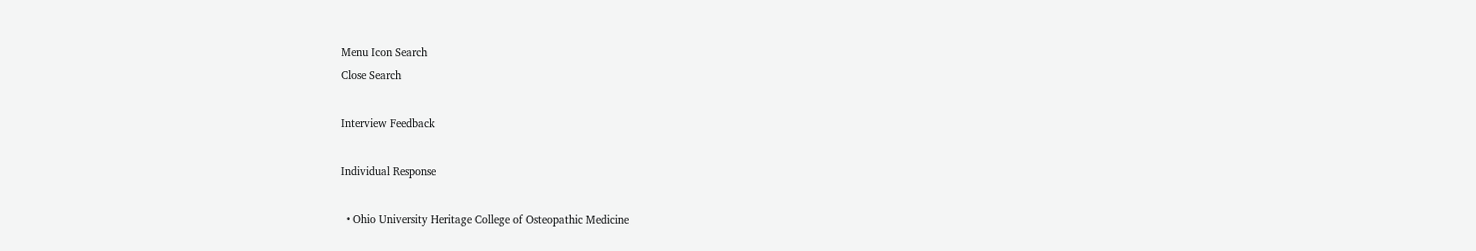Menu Icon Search
Close Search

Interview Feedback

Individual Response

  • Ohio University Heritage College of Osteopathic Medicine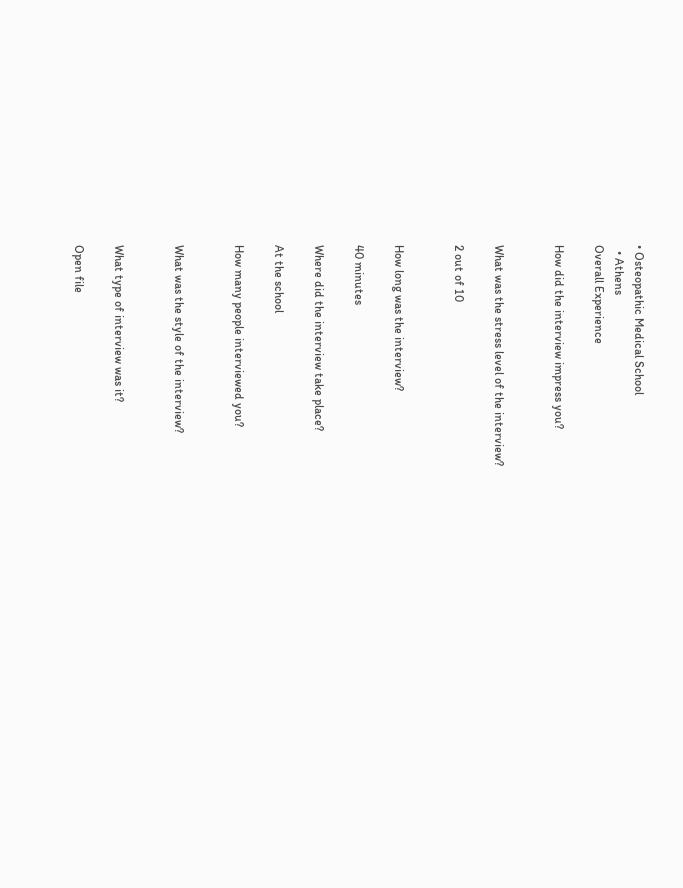• Osteopathic Medical School
  • Athens
Overall Experience

How did the interview impress you?


What was the stress level of the interview?

2 out of 10


How long was the interview?

40 minutes

Where did the interview take place?

At the school

How many people interviewed you?


What was the style of the interview?


What type of interview was it?

Open file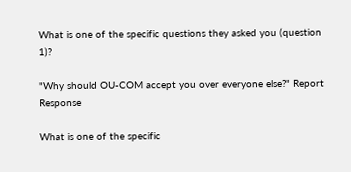What is one of the specific questions they asked you (question 1)?

"Why should OU-COM accept you over everyone else?" Report Response

What is one of the specific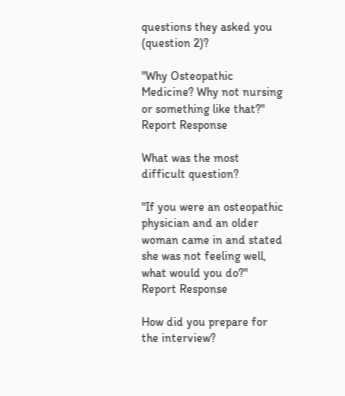questions they asked you (question 2)?

"Why Osteopathic Medicine? Why not nursing or something like that?" Report Response

What was the most difficult question?

"If you were an osteopathic physician and an older woman came in and stated she was not feeling well, what would you do?" Report Response

How did you prepare for the interview?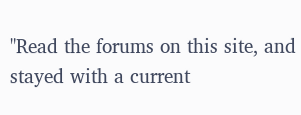"Read the forums on this site, and stayed with a current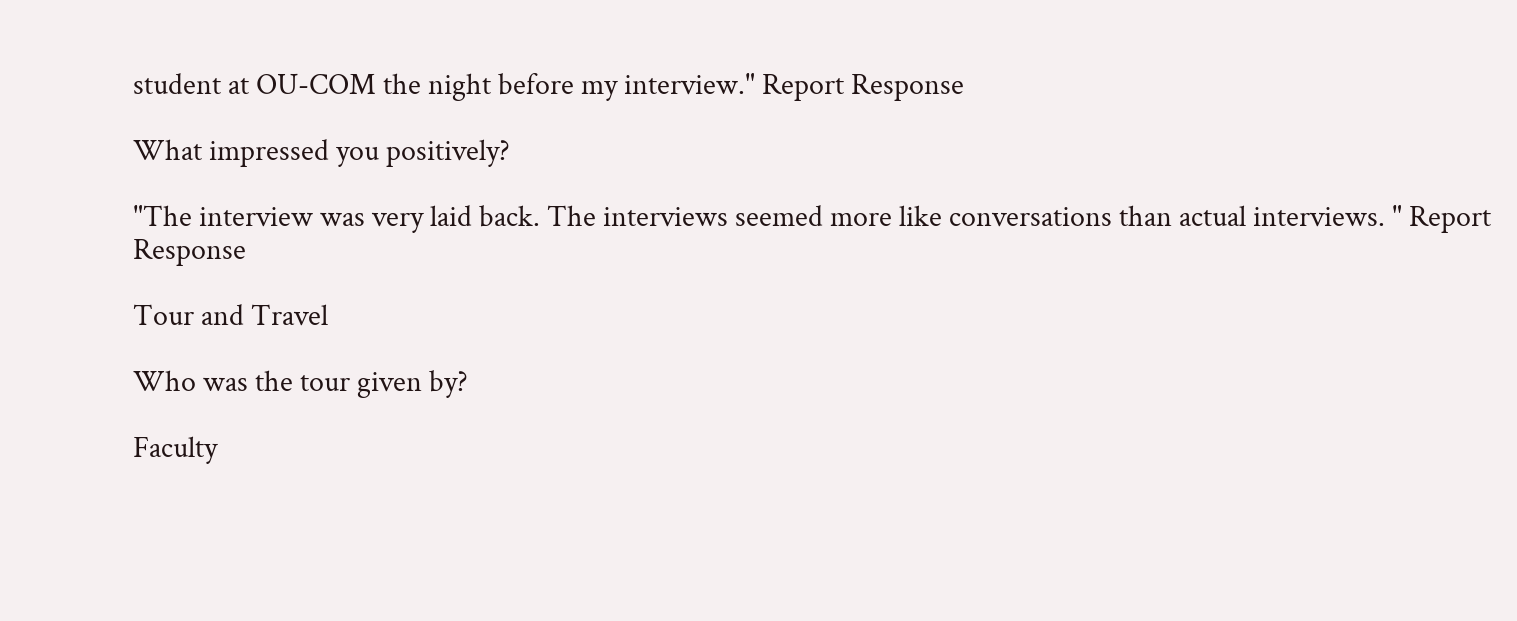student at OU-COM the night before my interview." Report Response

What impressed you positively?

"The interview was very laid back. The interviews seemed more like conversations than actual interviews. " Report Response

Tour and Travel

Who was the tour given by?

Faculty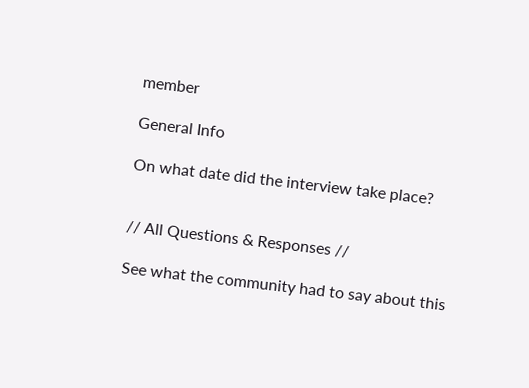member

General Info

On what date did the interview take place?


// All Questions & Responses //

See what the community had to say about this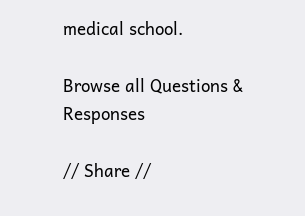medical school.

Browse all Questions & Responses

// Share //